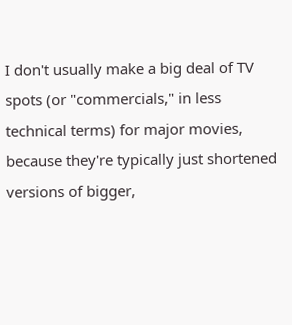I don't usually make a big deal of TV spots (or "commercials," in less technical terms) for major movies, because they're typically just shortened versions of bigger,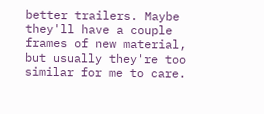better trailers. Maybe they'll have a couple frames of new material, but usually they're too similar for me to care.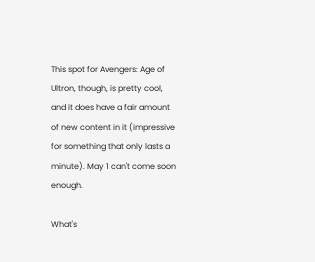This spot for Avengers: Age of Ultron, though, is pretty cool, and it does have a fair amount of new content in it (impressive for something that only lasts a minute). May 1 can't come soon enough.

What's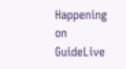Happening on GuideLive